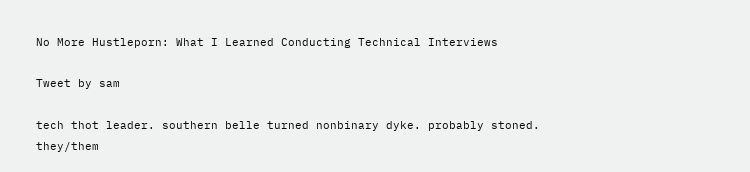No More Hustleporn: What I Learned Conducting Technical Interviews

Tweet by sam

tech thot leader. southern belle turned nonbinary dyke. probably stoned. they/them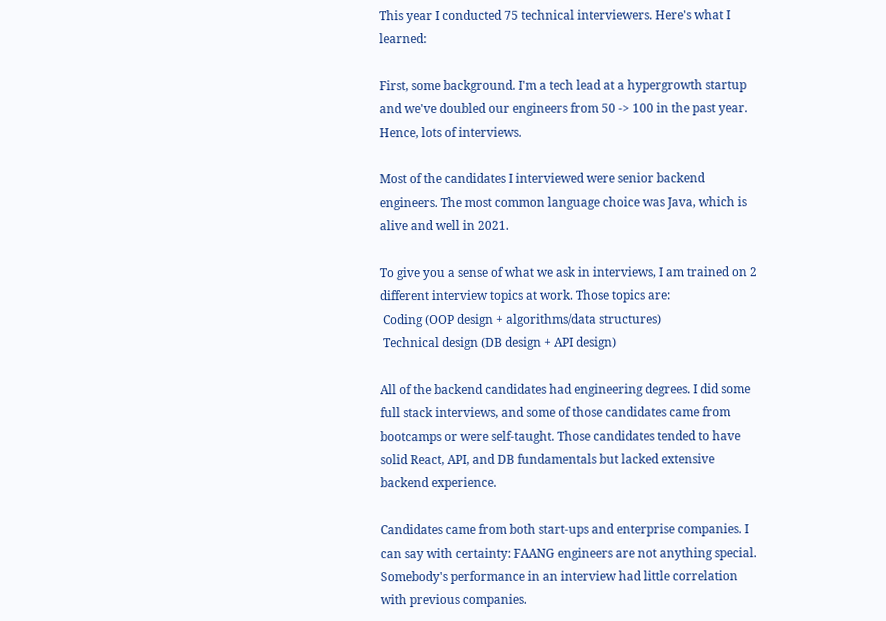This year I conducted 75 technical interviewers. Here's what I learned:

First, some background. I'm a tech lead at a hypergrowth startup and we've doubled our engineers from 50 -> 100 in the past year. Hence, lots of interviews.

Most of the candidates I interviewed were senior backend engineers. The most common language choice was Java, which is alive and well in 2021.

To give you a sense of what we ask in interviews, I am trained on 2 different interview topics at work. Those topics are:
 Coding (OOP design + algorithms/data structures)
 Technical design (DB design + API design)

All of the backend candidates had engineering degrees. I did some full stack interviews, and some of those candidates came from bootcamps or were self-taught. Those candidates tended to have solid React, API, and DB fundamentals but lacked extensive backend experience.

Candidates came from both start-ups and enterprise companies. I can say with certainty: FAANG engineers are not anything special. Somebody's performance in an interview had little correlation with previous companies.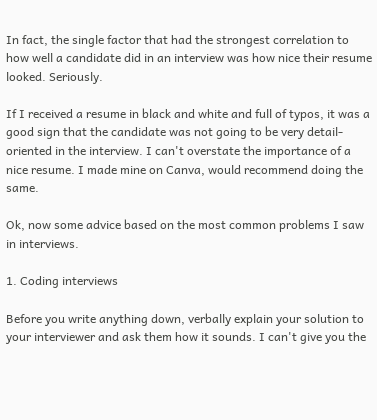In fact, the single factor that had the strongest correlation to how well a candidate did in an interview was how nice their resume looked. Seriously.

If I received a resume in black and white and full of typos, it was a good sign that the candidate was not going to be very detail-oriented in the interview. I can't overstate the importance of a nice resume. I made mine on Canva, would recommend doing the same.

Ok, now some advice based on the most common problems I saw in interviews.

1. Coding interviews

Before you write anything down, verbally explain your solution to your interviewer and ask them how it sounds. I can't give you the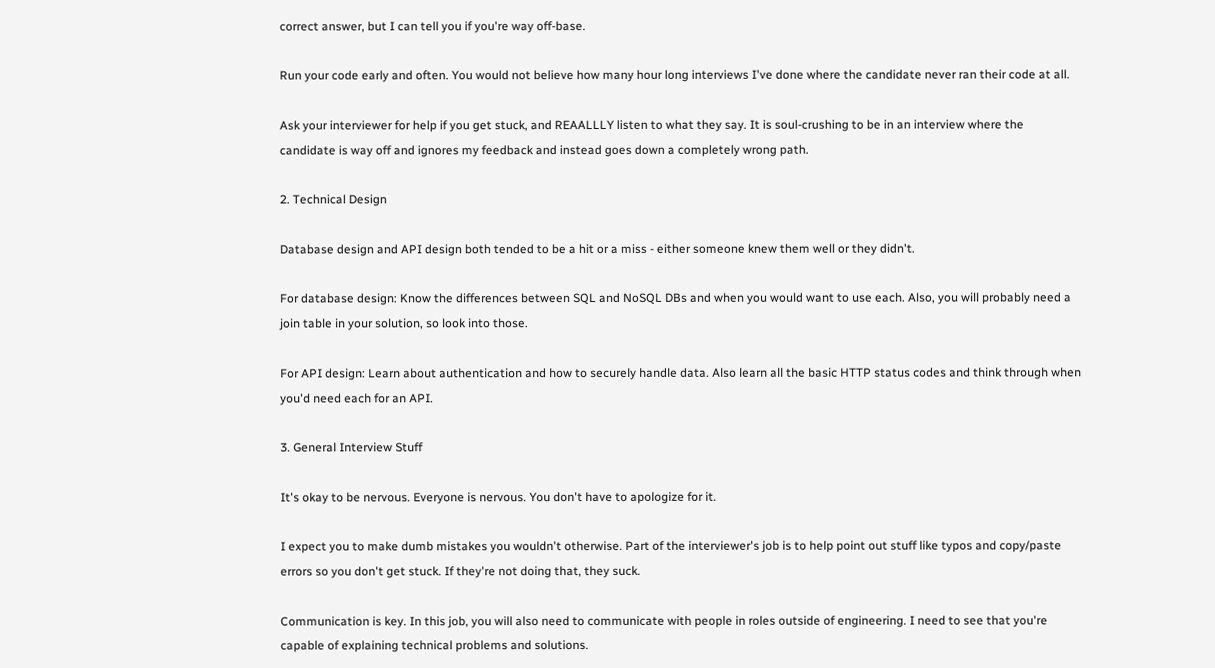correct answer, but I can tell you if you're way off-base.

Run your code early and often. You would not believe how many hour long interviews I've done where the candidate never ran their code at all.

Ask your interviewer for help if you get stuck, and REAALLLY listen to what they say. It is soul-crushing to be in an interview where the candidate is way off and ignores my feedback and instead goes down a completely wrong path.

2. Technical Design

Database design and API design both tended to be a hit or a miss - either someone knew them well or they didn't.

For database design: Know the differences between SQL and NoSQL DBs and when you would want to use each. Also, you will probably need a join table in your solution, so look into those.

For API design: Learn about authentication and how to securely handle data. Also learn all the basic HTTP status codes and think through when you'd need each for an API.

3. General Interview Stuff

It's okay to be nervous. Everyone is nervous. You don't have to apologize for it.

I expect you to make dumb mistakes you wouldn't otherwise. Part of the interviewer's job is to help point out stuff like typos and copy/paste errors so you don't get stuck. If they're not doing that, they suck.

Communication is key. In this job, you will also need to communicate with people in roles outside of engineering. I need to see that you're capable of explaining technical problems and solutions.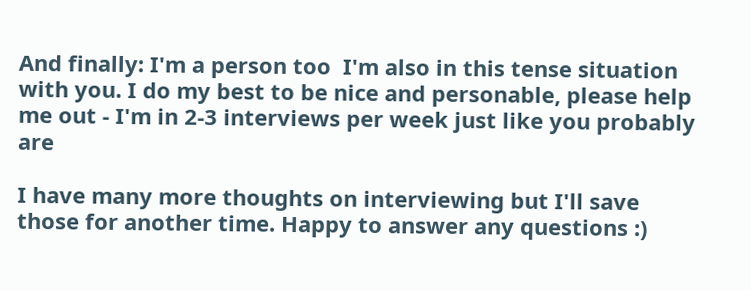And finally: I'm a person too  I'm also in this tense situation with you. I do my best to be nice and personable, please help me out - I'm in 2-3 interviews per week just like you probably are

I have many more thoughts on interviewing but I'll save those for another time. Happy to answer any questions :)